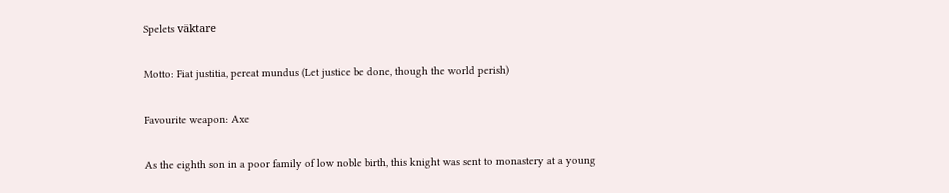Spelets väktare

Motto: Fiat justitia, pereat mundus (Let justice be done, though the world perish)

Favourite weapon: Axe

As the eighth son in a poor family of low noble birth, this knight was sent to monastery at a young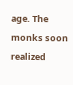age. The monks soon realized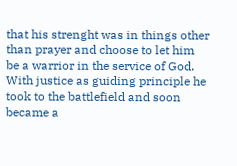that his strenght was in things other than prayer and choose to let him be a warrior in the service of God. With justice as guiding principle he took to the battlefield and soon became a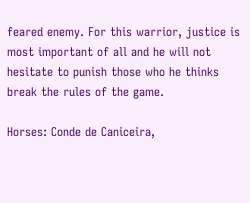feared enemy. For this warrior, justice is most important of all and he will not hesitate to punish those who he thinks break the rules of the game.

Horses: Conde de Caniceira,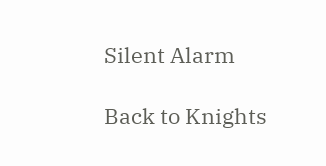Silent Alarm

Back to Knights